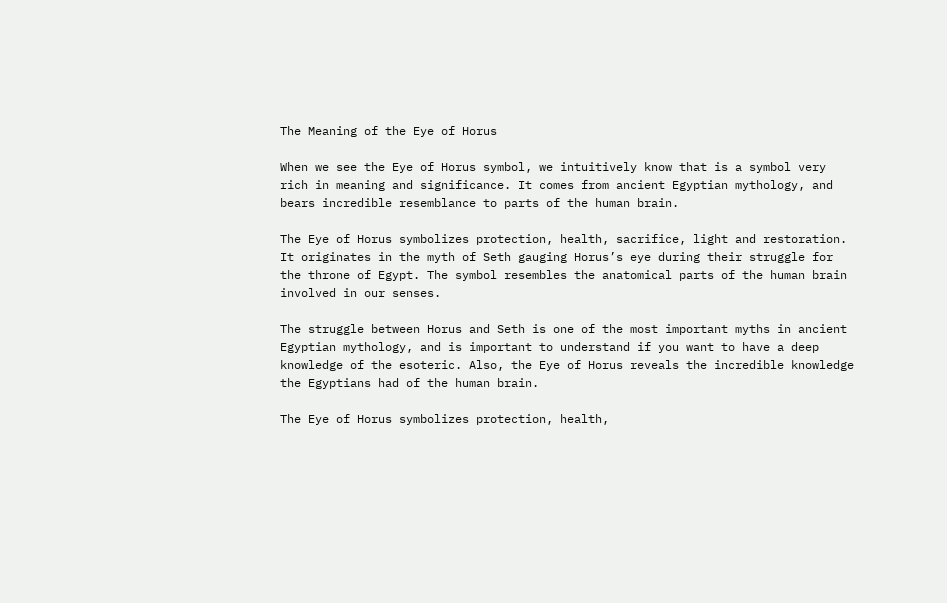The Meaning of the Eye of Horus

When we see the Eye of Horus symbol, we intuitively know that is a symbol very rich in meaning and significance. It comes from ancient Egyptian mythology, and bears incredible resemblance to parts of the human brain.

The Eye of Horus symbolizes protection, health, sacrifice, light and restoration. It originates in the myth of Seth gauging Horus’s eye during their struggle for the throne of Egypt. The symbol resembles the anatomical parts of the human brain involved in our senses.

The struggle between Horus and Seth is one of the most important myths in ancient Egyptian mythology, and is important to understand if you want to have a deep knowledge of the esoteric. Also, the Eye of Horus reveals the incredible knowledge the Egyptians had of the human brain.

The Eye of Horus symbolizes protection, health,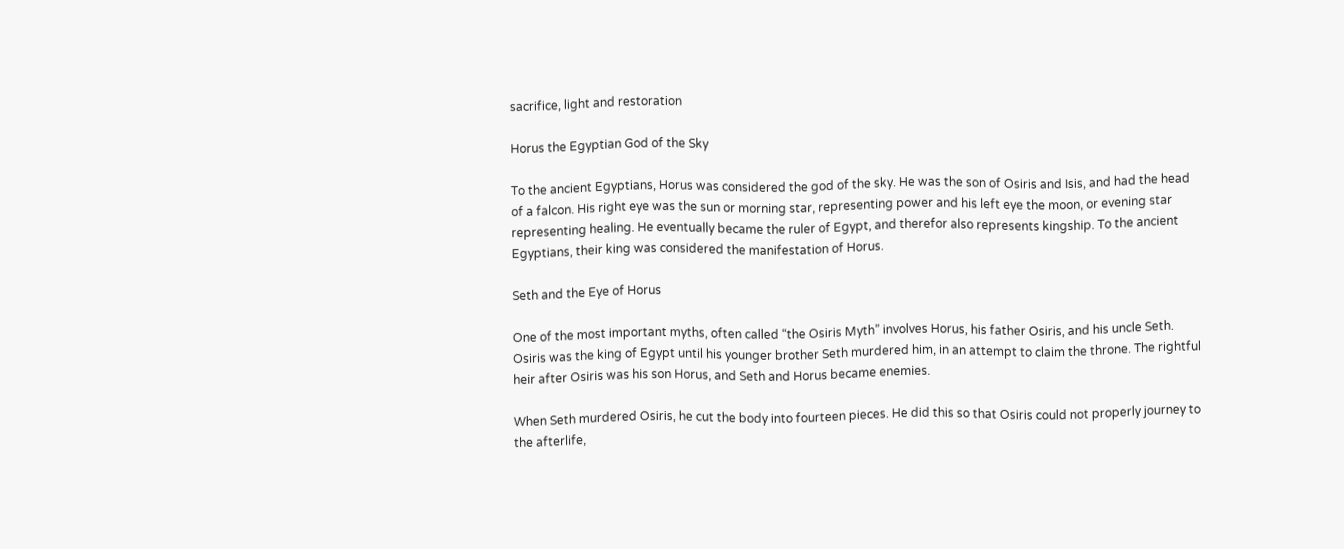sacrifice, light and restoration

Horus the Egyptian God of the Sky

To the ancient Egyptians, Horus was considered the god of the sky. He was the son of Osiris and Isis, and had the head of a falcon. His right eye was the sun or morning star, representing power and his left eye the moon, or evening star representing healing. He eventually became the ruler of Egypt, and therefor also represents kingship. To the ancient Egyptians, their king was considered the manifestation of Horus.

Seth and the Eye of Horus

One of the most important myths, often called “the Osiris Myth” involves Horus, his father Osiris, and his uncle Seth. Osiris was the king of Egypt until his younger brother Seth murdered him, in an attempt to claim the throne. The rightful heir after Osiris was his son Horus, and Seth and Horus became enemies.

When Seth murdered Osiris, he cut the body into fourteen pieces. He did this so that Osiris could not properly journey to the afterlife,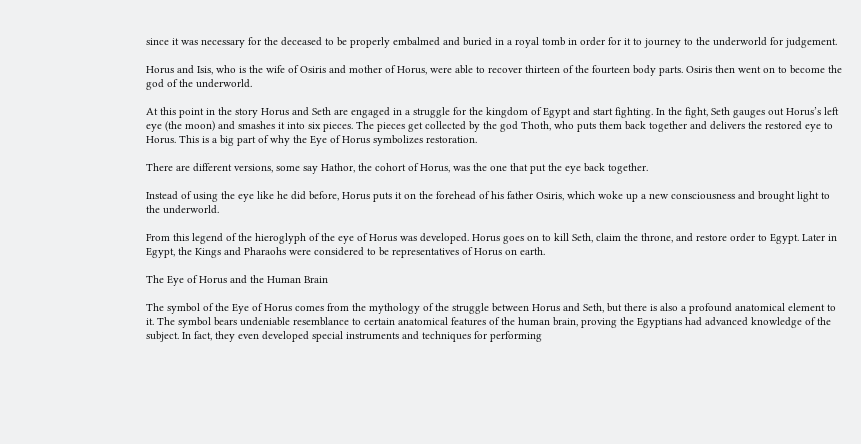since it was necessary for the deceased to be properly embalmed and buried in a royal tomb in order for it to journey to the underworld for judgement.

Horus and Isis, who is the wife of Osiris and mother of Horus, were able to recover thirteen of the fourteen body parts. Osiris then went on to become the god of the underworld.

At this point in the story Horus and Seth are engaged in a struggle for the kingdom of Egypt and start fighting. In the fight, Seth gauges out Horus’s left eye (the moon) and smashes it into six pieces. The pieces get collected by the god Thoth, who puts them back together and delivers the restored eye to Horus. This is a big part of why the Eye of Horus symbolizes restoration.

There are different versions, some say Hathor, the cohort of Horus, was the one that put the eye back together.

Instead of using the eye like he did before, Horus puts it on the forehead of his father Osiris, which woke up a new consciousness and brought light to the underworld.

From this legend of the hieroglyph of the eye of Horus was developed. Horus goes on to kill Seth, claim the throne, and restore order to Egypt. Later in Egypt, the Kings and Pharaohs were considered to be representatives of Horus on earth.

The Eye of Horus and the Human Brain

The symbol of the Eye of Horus comes from the mythology of the struggle between Horus and Seth, but there is also a profound anatomical element to it. The symbol bears undeniable resemblance to certain anatomical features of the human brain, proving the Egyptians had advanced knowledge of the subject. In fact, they even developed special instruments and techniques for performing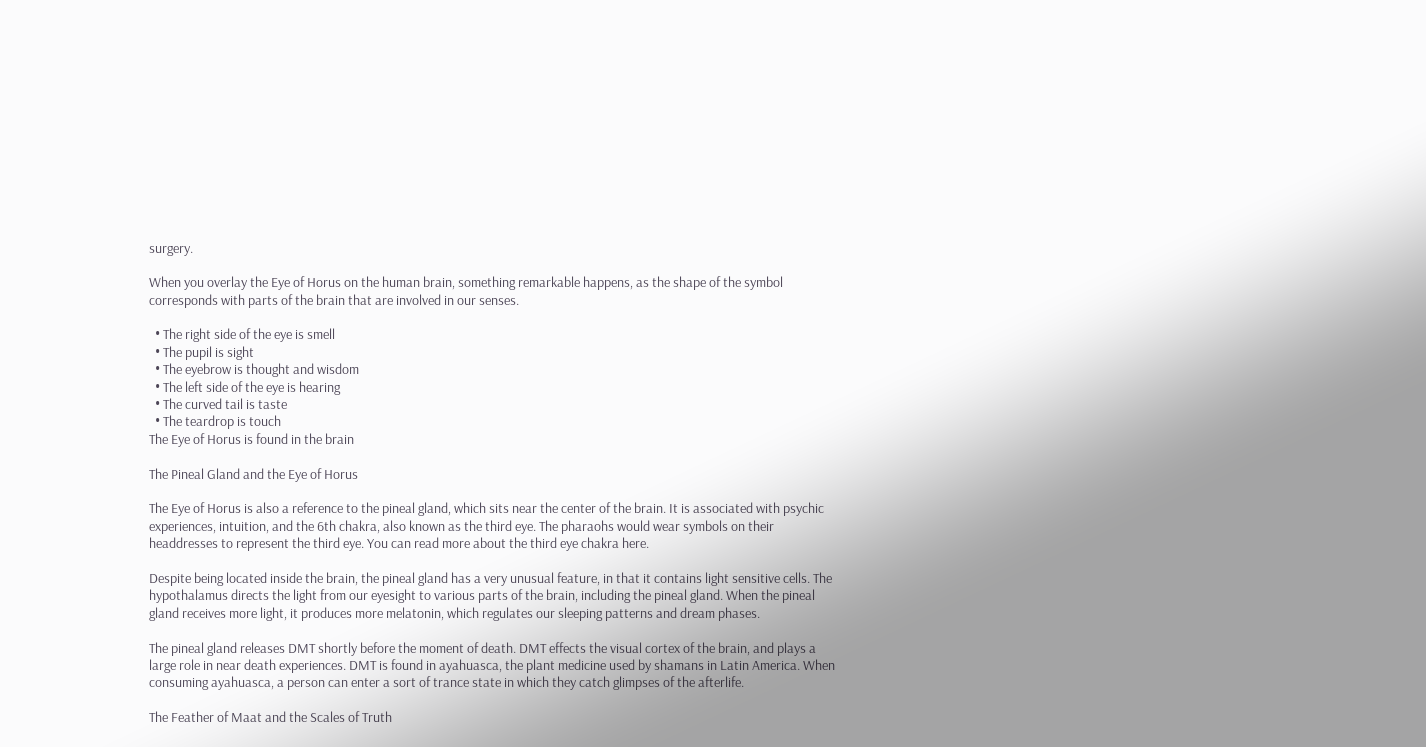surgery.

When you overlay the Eye of Horus on the human brain, something remarkable happens, as the shape of the symbol corresponds with parts of the brain that are involved in our senses.

  • The right side of the eye is smell
  • The pupil is sight
  • The eyebrow is thought and wisdom
  • The left side of the eye is hearing
  • The curved tail is taste
  • The teardrop is touch
The Eye of Horus is found in the brain

The Pineal Gland and the Eye of Horus

The Eye of Horus is also a reference to the pineal gland, which sits near the center of the brain. It is associated with psychic experiences, intuition, and the 6th chakra, also known as the third eye. The pharaohs would wear symbols on their headdresses to represent the third eye. You can read more about the third eye chakra here.

Despite being located inside the brain, the pineal gland has a very unusual feature, in that it contains light sensitive cells. The hypothalamus directs the light from our eyesight to various parts of the brain, including the pineal gland. When the pineal gland receives more light, it produces more melatonin, which regulates our sleeping patterns and dream phases.

The pineal gland releases DMT shortly before the moment of death. DMT effects the visual cortex of the brain, and plays a large role in near death experiences. DMT is found in ayahuasca, the plant medicine used by shamans in Latin America. When consuming ayahuasca, a person can enter a sort of trance state in which they catch glimpses of the afterlife.

The Feather of Maat and the Scales of Truth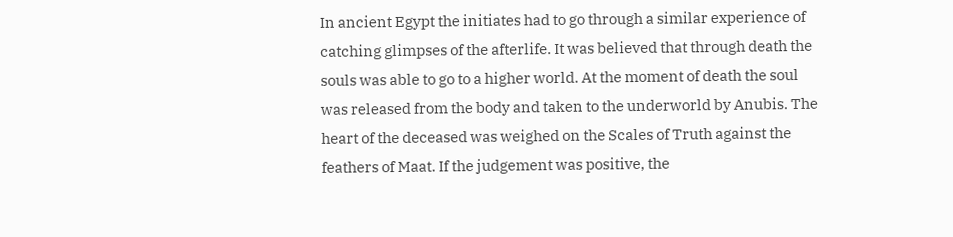In ancient Egypt the initiates had to go through a similar experience of catching glimpses of the afterlife. It was believed that through death the souls was able to go to a higher world. At the moment of death the soul was released from the body and taken to the underworld by Anubis. The heart of the deceased was weighed on the Scales of Truth against the feathers of Maat. If the judgement was positive, the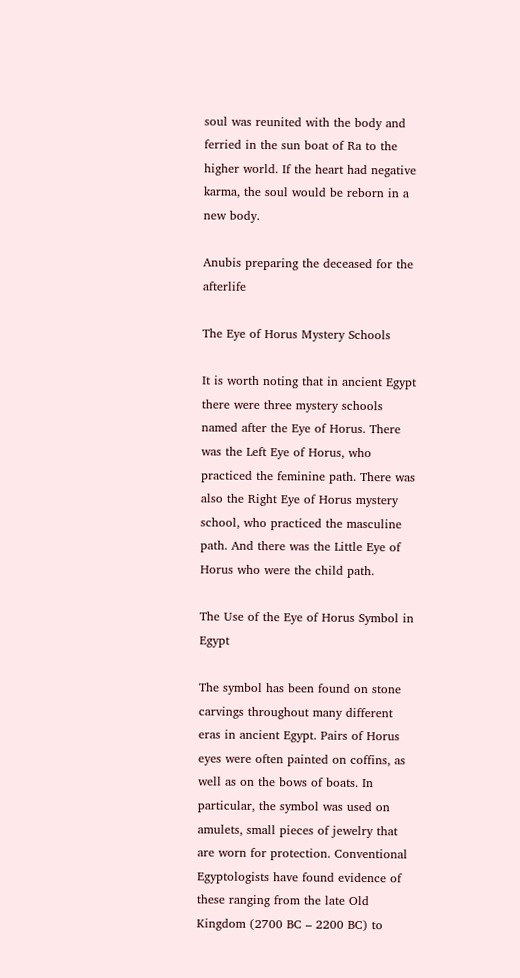soul was reunited with the body and ferried in the sun boat of Ra to the higher world. If the heart had negative karma, the soul would be reborn in a new body.

Anubis preparing the deceased for the afterlife

The Eye of Horus Mystery Schools

It is worth noting that in ancient Egypt there were three mystery schools named after the Eye of Horus. There was the Left Eye of Horus, who practiced the feminine path. There was also the Right Eye of Horus mystery school, who practiced the masculine path. And there was the Little Eye of Horus who were the child path.

The Use of the Eye of Horus Symbol in Egypt

The symbol has been found on stone carvings throughout many different eras in ancient Egypt. Pairs of Horus eyes were often painted on coffins, as well as on the bows of boats. In particular, the symbol was used on amulets, small pieces of jewelry that are worn for protection. Conventional Egyptologists have found evidence of these ranging from the late Old Kingdom (2700 BC – 2200 BC) to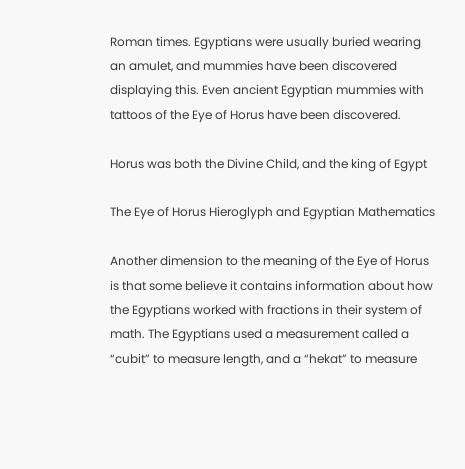Roman times. Egyptians were usually buried wearing an amulet, and mummies have been discovered displaying this. Even ancient Egyptian mummies with tattoos of the Eye of Horus have been discovered.

Horus was both the Divine Child, and the king of Egypt

The Eye of Horus Hieroglyph and Egyptian Mathematics

Another dimension to the meaning of the Eye of Horus is that some believe it contains information about how the Egyptians worked with fractions in their system of math. The Egyptians used a measurement called a “cubit” to measure length, and a “hekat” to measure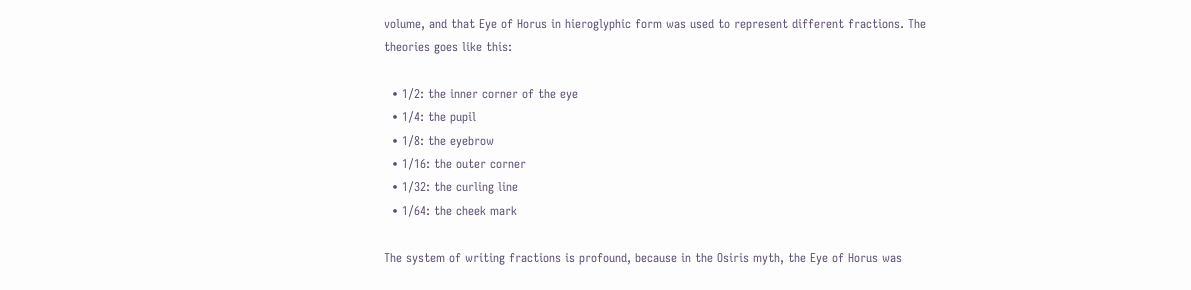volume, and that Eye of Horus in hieroglyphic form was used to represent different fractions. The theories goes like this:

  • 1/2: the inner corner of the eye
  • 1/4: the pupil
  • 1/8: the eyebrow
  • 1/16: the outer corner
  • 1/32: the curling line
  • 1/64: the cheek mark

The system of writing fractions is profound, because in the Osiris myth, the Eye of Horus was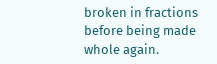broken in fractions before being made whole again.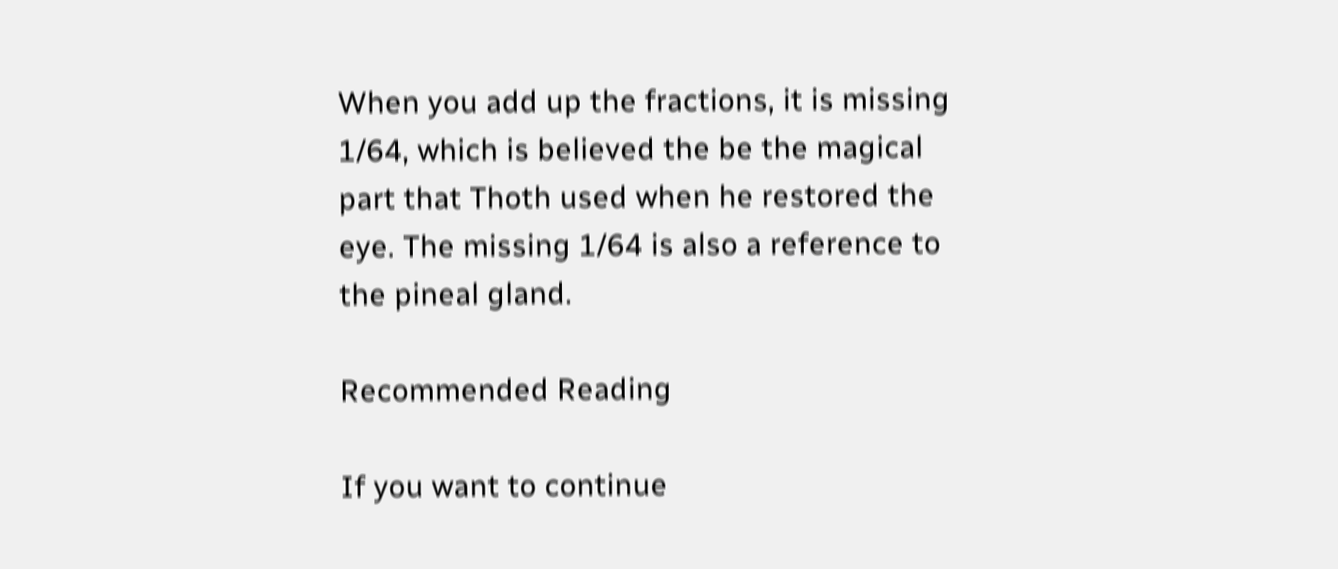When you add up the fractions, it is missing 1/64, which is believed the be the magical part that Thoth used when he restored the eye. The missing 1/64 is also a reference to the pineal gland.

Recommended Reading

If you want to continue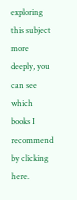exploring this subject more deeply, you can see which books I recommend by clicking here.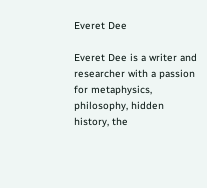Everet Dee

Everet Dee is a writer and researcher with a passion for metaphysics, philosophy, hidden history, the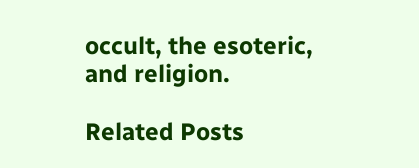occult, the esoteric, and religion.

Related Posts